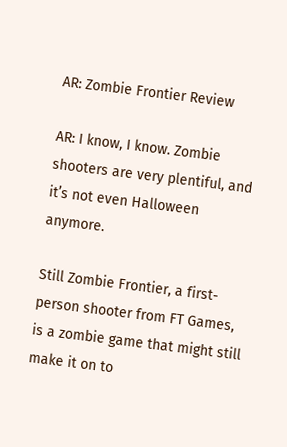AR: Zombie Frontier Review

AR: I know, I know. Zombie shooters are very plentiful, and it’s not even Halloween anymore.

Still Zombie Frontier, a first-person shooter from FT Games, is a zombie game that might still make it on to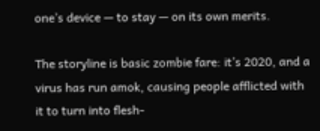one’s device — to stay — on its own merits.

The storyline is basic zombie fare: it’s 2020, and a virus has run amok, causing people afflicted with it to turn into flesh-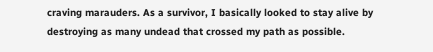craving marauders. As a survivor, I basically looked to stay alive by destroying as many undead that crossed my path as possible.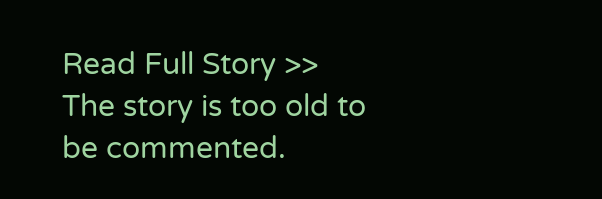Read Full Story >>
The story is too old to be commented.